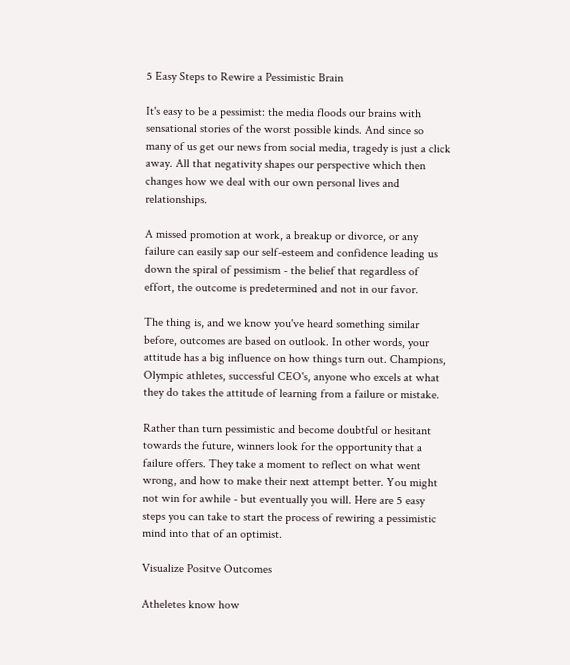5 Easy Steps to Rewire a Pessimistic Brain

It's easy to be a pessimist: the media floods our brains with sensational stories of the worst possible kinds. And since so many of us get our news from social media, tragedy is just a click away. All that negativity shapes our perspective which then changes how we deal with our own personal lives and relationships.

A missed promotion at work, a breakup or divorce, or any failure can easily sap our self-esteem and confidence leading us down the spiral of pessimism - the belief that regardless of effort, the outcome is predetermined and not in our favor.

The thing is, and we know you've heard something similar before, outcomes are based on outlook. In other words, your attitude has a big influence on how things turn out. Champions, Olympic athletes, successful CEO's, anyone who excels at what they do takes the attitude of learning from a failure or mistake.

Rather than turn pessimistic and become doubtful or hesitant towards the future, winners look for the opportunity that a failure offers. They take a moment to reflect on what went wrong, and how to make their next attempt better. You might not win for awhile - but eventually you will. Here are 5 easy steps you can take to start the process of rewiring a pessimistic mind into that of an optimist.

Visualize Positve Outcomes

Atheletes know how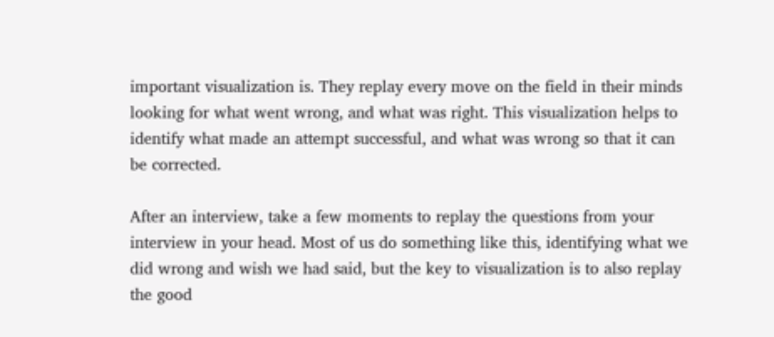important visualization is. They replay every move on the field in their minds looking for what went wrong, and what was right. This visualization helps to identify what made an attempt successful, and what was wrong so that it can be corrected.

After an interview, take a few moments to replay the questions from your interview in your head. Most of us do something like this, identifying what we did wrong and wish we had said, but the key to visualization is to also replay the good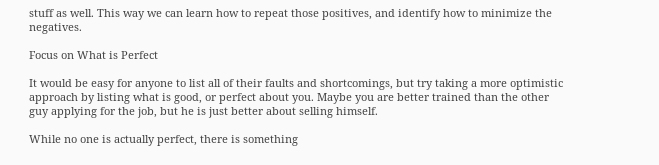stuff as well. This way we can learn how to repeat those positives, and identify how to minimize the negatives.

Focus on What is Perfect

It would be easy for anyone to list all of their faults and shortcomings, but try taking a more optimistic approach by listing what is good, or perfect about you. Maybe you are better trained than the other guy applying for the job, but he is just better about selling himself.

While no one is actually perfect, there is something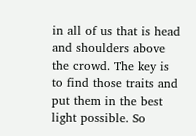in all of us that is head and shoulders above the crowd. The key is to find those traits and put them in the best light possible. So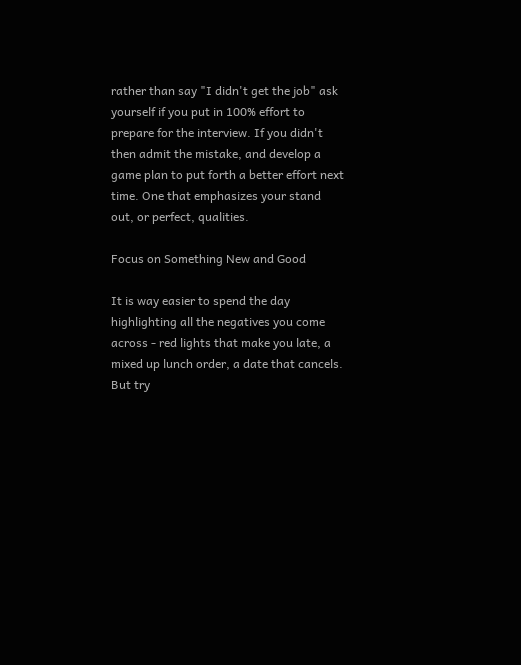rather than say "I didn't get the job" ask yourself if you put in 100% effort to prepare for the interview. If you didn't then admit the mistake, and develop a game plan to put forth a better effort next time. One that emphasizes your stand out, or perfect, qualities.

Focus on Something New and Good

It is way easier to spend the day highlighting all the negatives you come across - red lights that make you late, a mixed up lunch order, a date that cancels. But try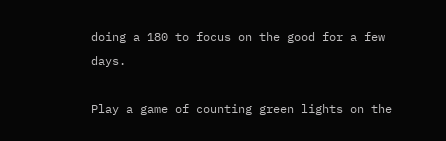doing a 180 to focus on the good for a few days.

Play a game of counting green lights on the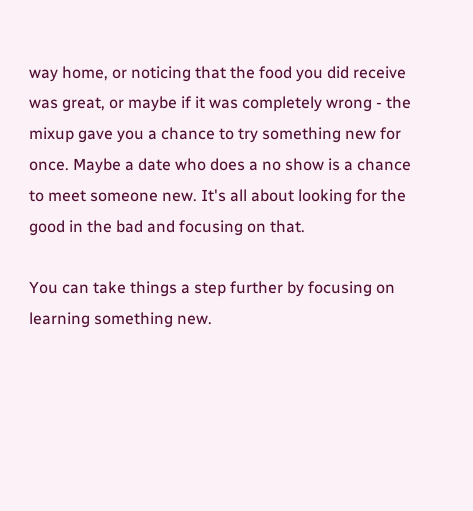way home, or noticing that the food you did receive was great, or maybe if it was completely wrong - the mixup gave you a chance to try something new for once. Maybe a date who does a no show is a chance to meet someone new. It's all about looking for the good in the bad and focusing on that.

You can take things a step further by focusing on learning something new.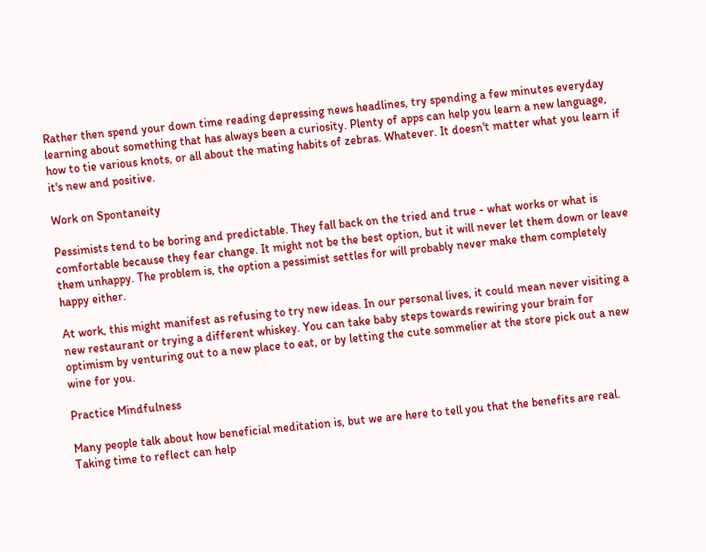Rather then spend your down time reading depressing news headlines, try spending a few minutes everyday learning about something that has always been a curiosity. Plenty of apps can help you learn a new language, how to tie various knots, or all about the mating habits of zebras. Whatever. It doesn't matter what you learn if it's new and positive.

Work on Spontaneity

Pessimists tend to be boring and predictable. They fall back on the tried and true - what works or what is comfortable because they fear change. It might not be the best option, but it will never let them down or leave them unhappy. The problem is, the option a pessimist settles for will probably never make them completely happy either.

At work, this might manifest as refusing to try new ideas. In our personal lives, it could mean never visiting a new restaurant or trying a different whiskey. You can take baby steps towards rewiring your brain for optimism by venturing out to a new place to eat, or by letting the cute sommelier at the store pick out a new wine for you.

Practice Mindfulness

Many people talk about how beneficial meditation is, but we are here to tell you that the benefits are real. Taking time to reflect can help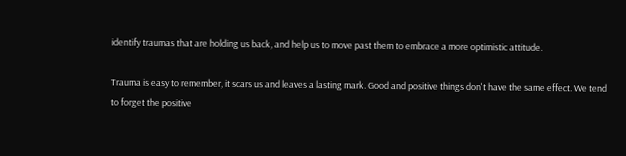identify traumas that are holding us back, and help us to move past them to embrace a more optimistic attitude.

Trauma is easy to remember, it scars us and leaves a lasting mark. Good and positive things don't have the same effect. We tend to forget the positive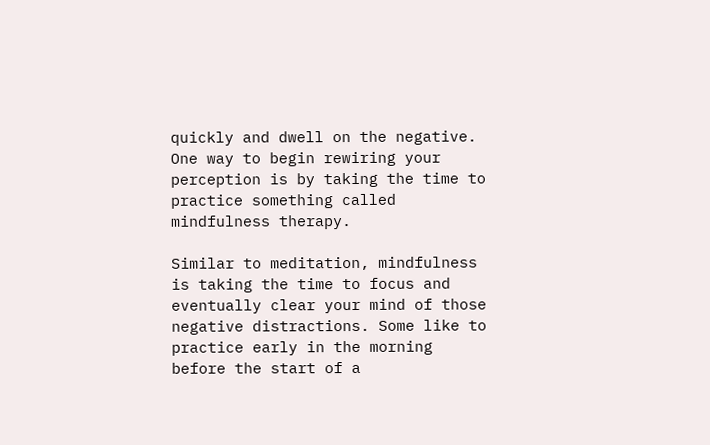quickly and dwell on the negative. One way to begin rewiring your perception is by taking the time to practice something called mindfulness therapy.

Similar to meditation, mindfulness is taking the time to focus and eventually clear your mind of those negative distractions. Some like to practice early in the morning before the start of a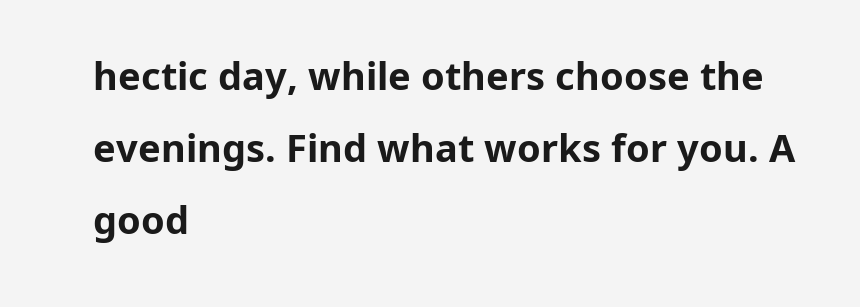hectic day, while others choose the evenings. Find what works for you. A good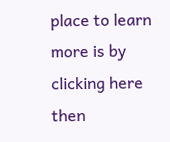place to learn more is by clicking here then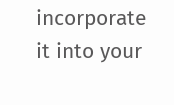incorporate it into your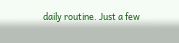daily routine. Just a few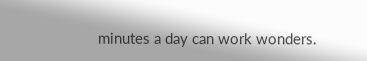minutes a day can work wonders.